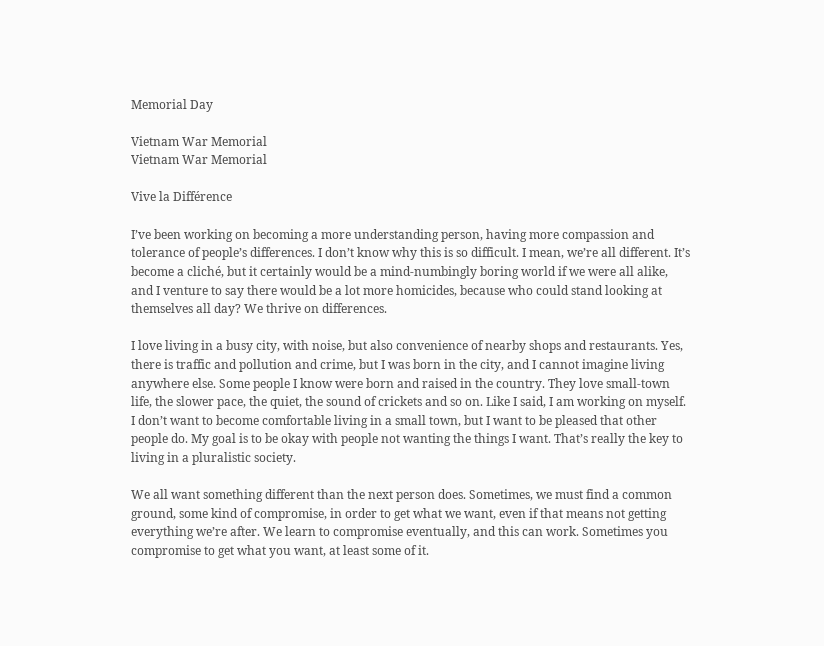Memorial Day

Vietnam War Memorial
Vietnam War Memorial

Vive la Différence

I’ve been working on becoming a more understanding person, having more compassion and tolerance of people’s differences. I don’t know why this is so difficult. I mean, we’re all different. It’s become a cliché, but it certainly would be a mind-numbingly boring world if we were all alike, and I venture to say there would be a lot more homicides, because who could stand looking at themselves all day? We thrive on differences.

I love living in a busy city, with noise, but also convenience of nearby shops and restaurants. Yes, there is traffic and pollution and crime, but I was born in the city, and I cannot imagine living anywhere else. Some people I know were born and raised in the country. They love small-town life, the slower pace, the quiet, the sound of crickets and so on. Like I said, I am working on myself. I don’t want to become comfortable living in a small town, but I want to be pleased that other people do. My goal is to be okay with people not wanting the things I want. That’s really the key to living in a pluralistic society.

We all want something different than the next person does. Sometimes, we must find a common ground, some kind of compromise, in order to get what we want, even if that means not getting everything we’re after. We learn to compromise eventually, and this can work. Sometimes you compromise to get what you want, at least some of it.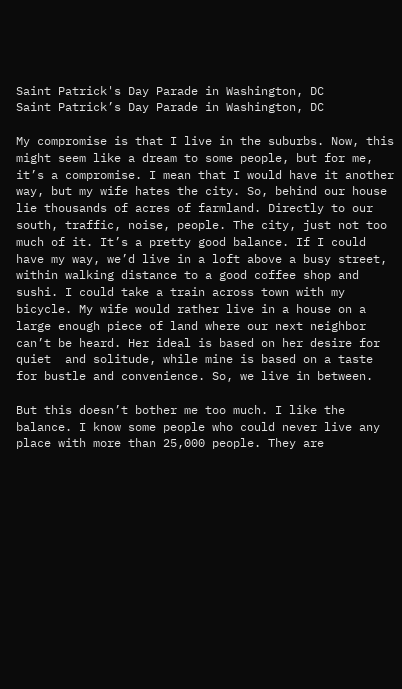Saint Patrick's Day Parade in Washington, DC
Saint Patrick’s Day Parade in Washington, DC

My compromise is that I live in the suburbs. Now, this might seem like a dream to some people, but for me, it’s a compromise. I mean that I would have it another way, but my wife hates the city. So, behind our house lie thousands of acres of farmland. Directly to our south, traffic, noise, people. The city, just not too much of it. It’s a pretty good balance. If I could have my way, we’d live in a loft above a busy street, within walking distance to a good coffee shop and sushi. I could take a train across town with my bicycle. My wife would rather live in a house on a large enough piece of land where our next neighbor can’t be heard. Her ideal is based on her desire for quiet  and solitude, while mine is based on a taste for bustle and convenience. So, we live in between.

But this doesn’t bother me too much. I like the balance. I know some people who could never live any place with more than 25,000 people. They are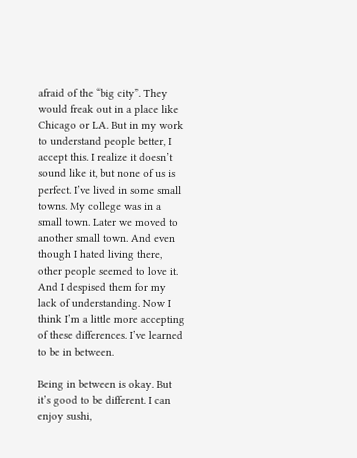afraid of the “big city”. They would freak out in a place like Chicago or LA. But in my work to understand people better, I accept this. I realize it doesn’t sound like it, but none of us is perfect. I’ve lived in some small towns. My college was in a small town. Later we moved to another small town. And even though I hated living there, other people seemed to love it. And I despised them for my lack of understanding. Now I think I’m a little more accepting of these differences. I’ve learned to be in between.

Being in between is okay. But it’s good to be different. I can enjoy sushi,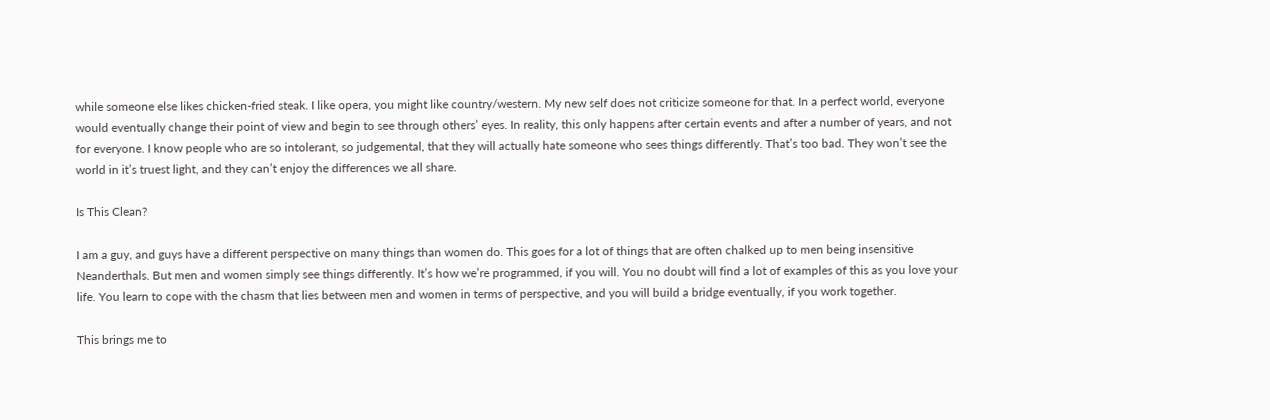while someone else likes chicken-fried steak. I like opera, you might like country/western. My new self does not criticize someone for that. In a perfect world, everyone would eventually change their point of view and begin to see through others’ eyes. In reality, this only happens after certain events and after a number of years, and not for everyone. I know people who are so intolerant, so judgemental, that they will actually hate someone who sees things differently. That’s too bad. They won’t see the world in it’s truest light, and they can’t enjoy the differences we all share.

Is This Clean?

I am a guy, and guys have a different perspective on many things than women do. This goes for a lot of things that are often chalked up to men being insensitive Neanderthals. But men and women simply see things differently. It’s how we’re programmed, if you will. You no doubt will find a lot of examples of this as you love your life. You learn to cope with the chasm that lies between men and women in terms of perspective, and you will build a bridge eventually, if you work together.

This brings me to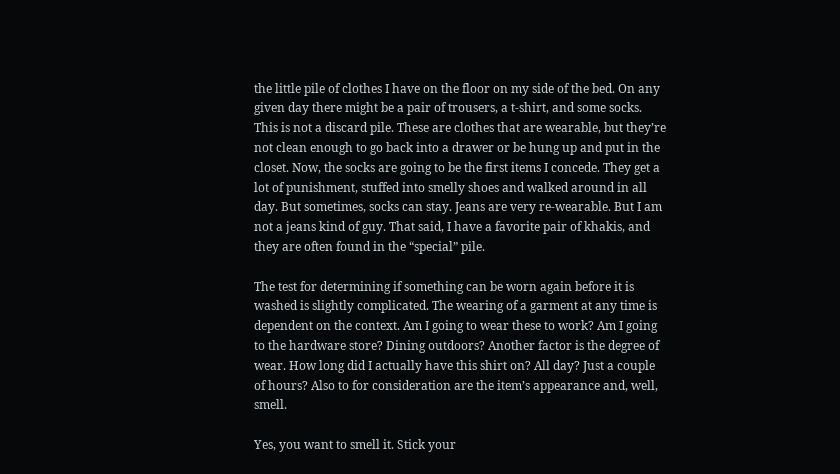the little pile of clothes I have on the floor on my side of the bed. On any given day there might be a pair of trousers, a t-shirt, and some socks. This is not a discard pile. These are clothes that are wearable, but they’re not clean enough to go back into a drawer or be hung up and put in the closet. Now, the socks are going to be the first items I concede. They get a lot of punishment, stuffed into smelly shoes and walked around in all day. But sometimes, socks can stay. Jeans are very re-wearable. But I am not a jeans kind of guy. That said, I have a favorite pair of khakis, and they are often found in the “special” pile.

The test for determining if something can be worn again before it is washed is slightly complicated. The wearing of a garment at any time is dependent on the context. Am I going to wear these to work? Am I going to the hardware store? Dining outdoors? Another factor is the degree of wear. How long did I actually have this shirt on? All day? Just a couple of hours? Also to for consideration are the item’s appearance and, well, smell.

Yes, you want to smell it. Stick your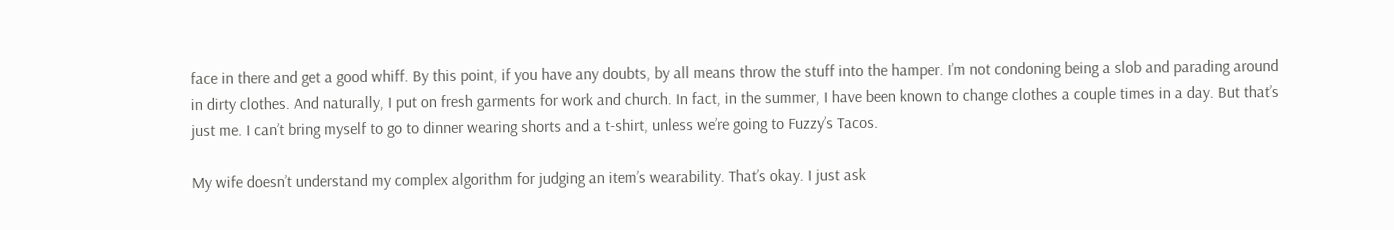face in there and get a good whiff. By this point, if you have any doubts, by all means throw the stuff into the hamper. I’m not condoning being a slob and parading around in dirty clothes. And naturally, I put on fresh garments for work and church. In fact, in the summer, I have been known to change clothes a couple times in a day. But that’s just me. I can’t bring myself to go to dinner wearing shorts and a t-shirt, unless we’re going to Fuzzy’s Tacos.

My wife doesn’t understand my complex algorithm for judging an item’s wearability. That’s okay. I just ask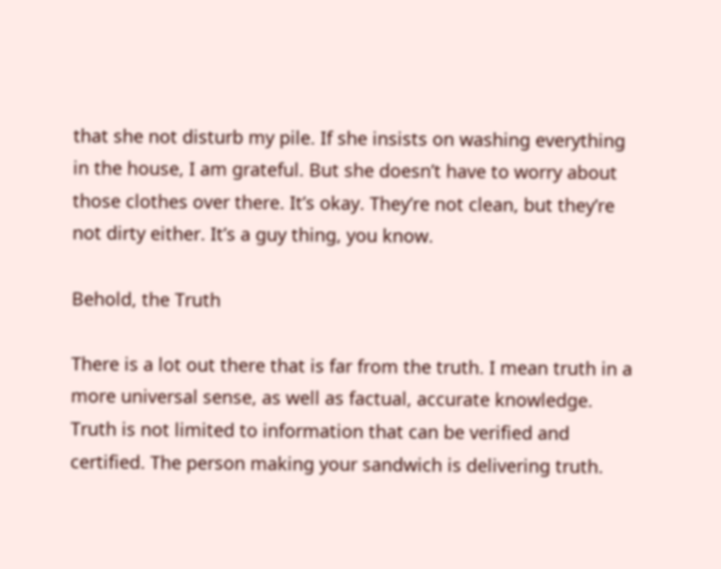that she not disturb my pile. If she insists on washing everything in the house, I am grateful. But she doesn’t have to worry about those clothes over there. It’s okay. They’re not clean, but they’re not dirty either. It’s a guy thing, you know.

Behold, the Truth

There is a lot out there that is far from the truth. I mean truth in a more universal sense, as well as factual, accurate knowledge. Truth is not limited to information that can be verified and certified. The person making your sandwich is delivering truth.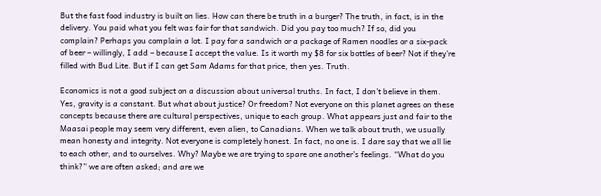But the fast food industry is built on lies. How can there be truth in a burger? The truth, in fact, is in the delivery. You paid what you felt was fair for that sandwich. Did you pay too much? If so, did you complain? Perhaps you complain a lot. I pay for a sandwich or a package of Ramen noodles or a six-pack of beer – willingly, I add – because I accept the value. Is it worth my $8 for six bottles of beer? Not if they’re filled with Bud Lite. But if I can get Sam Adams for that price, then yes. Truth.

Economics is not a good subject on a discussion about universal truths. In fact, I don’t believe in them. Yes, gravity is a constant. But what about justice? Or freedom? Not everyone on this planet agrees on these concepts because there are cultural perspectives, unique to each group. What appears just and fair to the Maasai people may seem very different, even alien, to Canadians. When we talk about truth, we usually mean honesty and integrity. Not everyone is completely honest. In fact, no one is. I dare say that we all lie to each other, and to ourselves. Why? Maybe we are trying to spare one another’s feelings. “What do you think?” we are often asked; and are we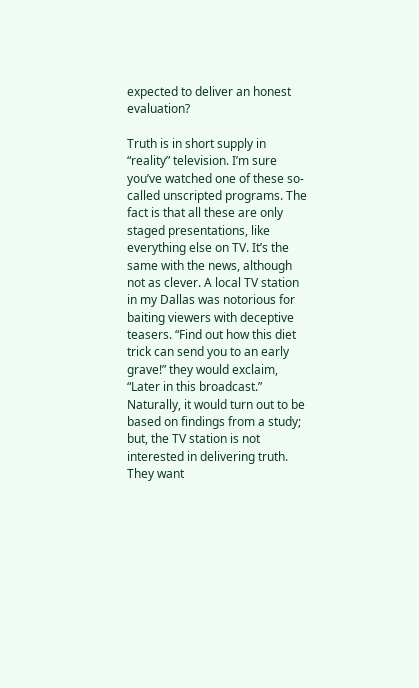expected to deliver an honest evaluation?

Truth is in short supply in “reality” television. I’m sure you’ve watched one of these so-called unscripted programs. The fact is that all these are only staged presentations, like everything else on TV. It’s the same with the news, although not as clever. A local TV station in my Dallas was notorious for baiting viewers with deceptive teasers. “Find out how this diet trick can send you to an early grave!” they would exclaim, “Later in this broadcast.”  Naturally, it would turn out to be based on findings from a study; but, the TV station is not interested in delivering truth. They want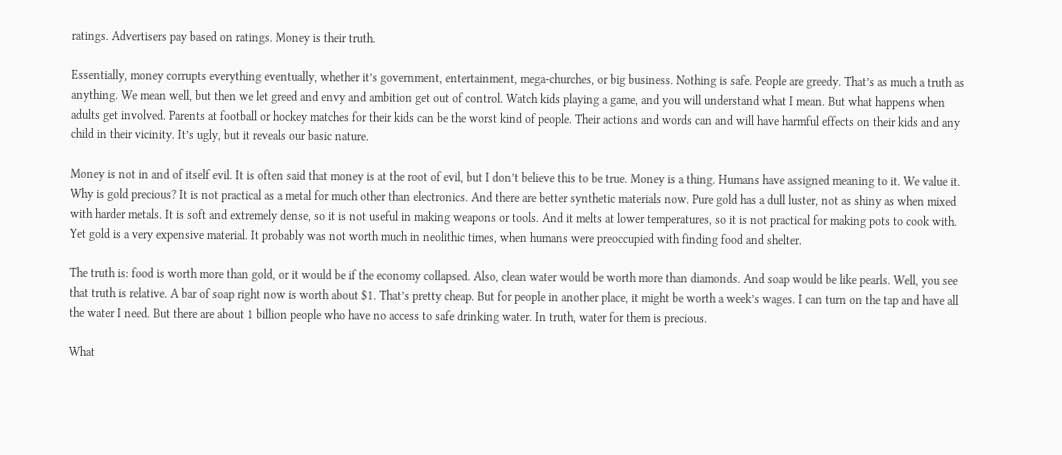ratings. Advertisers pay based on ratings. Money is their truth.

Essentially, money corrupts everything eventually, whether it’s government, entertainment, mega-churches, or big business. Nothing is safe. People are greedy. That’s as much a truth as anything. We mean well, but then we let greed and envy and ambition get out of control. Watch kids playing a game, and you will understand what I mean. But what happens when adults get involved. Parents at football or hockey matches for their kids can be the worst kind of people. Their actions and words can and will have harmful effects on their kids and any child in their vicinity. It’s ugly, but it reveals our basic nature.

Money is not in and of itself evil. It is often said that money is at the root of evil, but I don’t believe this to be true. Money is a thing. Humans have assigned meaning to it. We value it. Why is gold precious? It is not practical as a metal for much other than electronics. And there are better synthetic materials now. Pure gold has a dull luster, not as shiny as when mixed with harder metals. It is soft and extremely dense, so it is not useful in making weapons or tools. And it melts at lower temperatures, so it is not practical for making pots to cook with. Yet gold is a very expensive material. It probably was not worth much in neolithic times, when humans were preoccupied with finding food and shelter.

The truth is: food is worth more than gold, or it would be if the economy collapsed. Also, clean water would be worth more than diamonds. And soap would be like pearls. Well, you see that truth is relative. A bar of soap right now is worth about $1. That’s pretty cheap. But for people in another place, it might be worth a week’s wages. I can turn on the tap and have all the water I need. But there are about 1 billion people who have no access to safe drinking water. In truth, water for them is precious.

What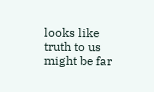looks like truth to us might be far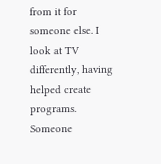from it for someone else. I look at TV differently, having helped create programs. Someone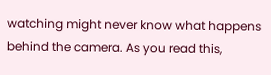watching might never know what happens behind the camera. As you read this,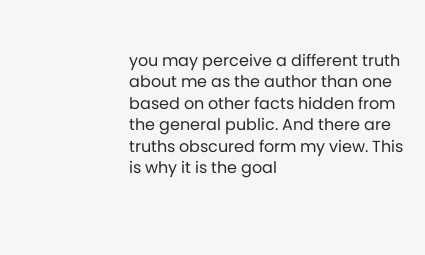you may perceive a different truth about me as the author than one based on other facts hidden from the general public. And there are truths obscured form my view. This is why it is the goal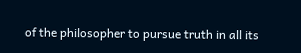of the philosopher to pursue truth in all its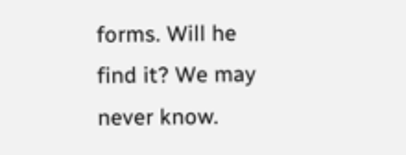forms. Will he find it? We may never know.